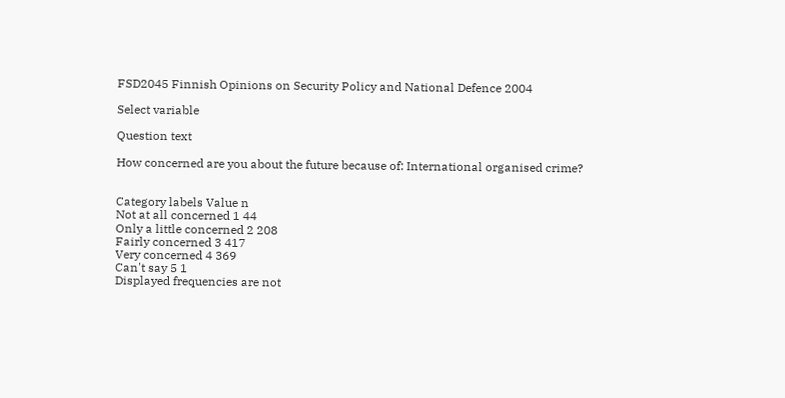FSD2045 Finnish Opinions on Security Policy and National Defence 2004

Select variable

Question text

How concerned are you about the future because of: International organised crime?


Category labels Value n
Not at all concerned 1 44
Only a little concerned 2 208
Fairly concerned 3 417
Very concerned 4 369
Can't say 5 1
Displayed frequencies are not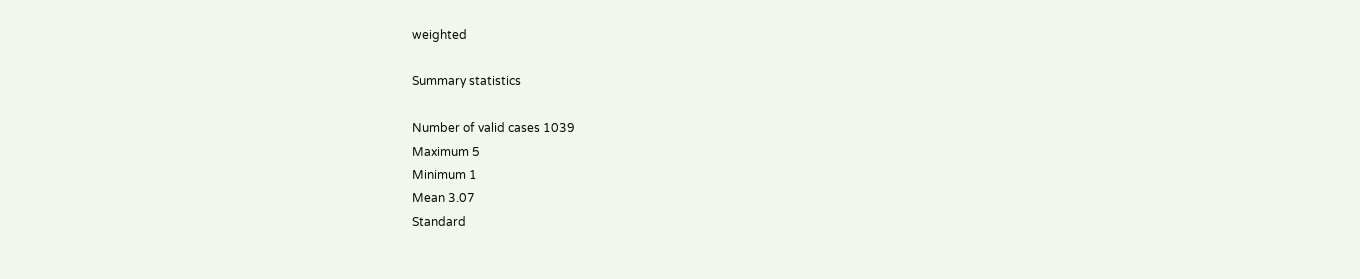weighted

Summary statistics

Number of valid cases 1039
Maximum 5
Minimum 1
Mean 3.07
Standard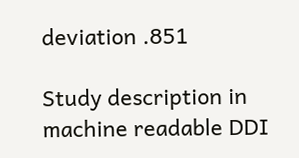deviation .851

Study description in machine readable DDI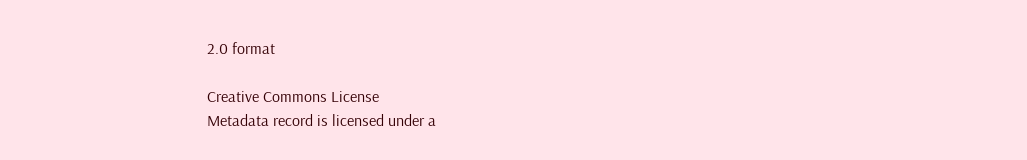2.0 format

Creative Commons License
Metadata record is licensed under a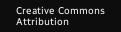Creative Commons Attribution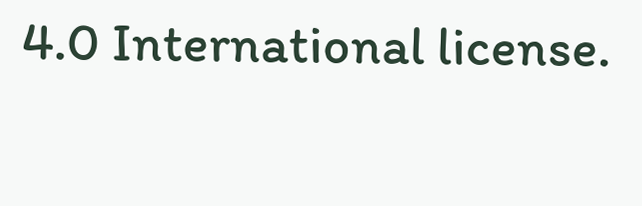4.0 International license.